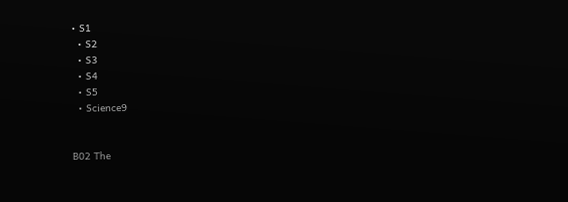• S1
  • S2
  • S3
  • S4
  • S5
  • Science9


B02 The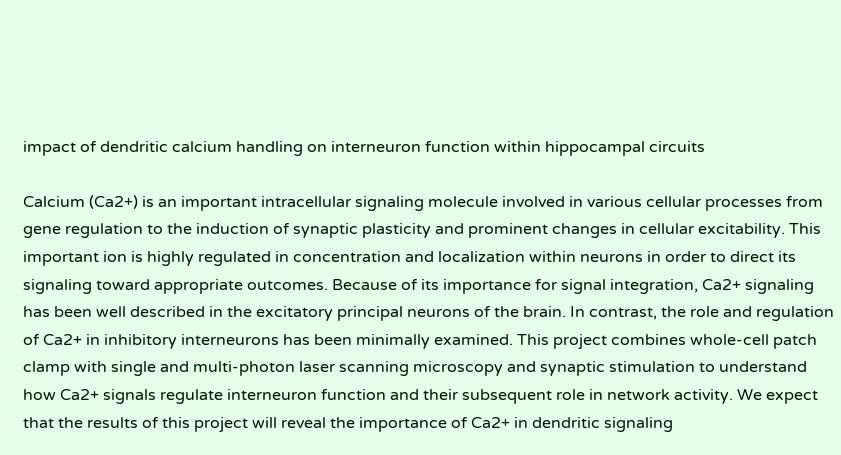impact of dendritic calcium handling on interneuron function within hippocampal circuits

Calcium (Ca2+) is an important intracellular signaling molecule involved in various cellular processes from gene regulation to the induction of synaptic plasticity and prominent changes in cellular excitability. This important ion is highly regulated in concentration and localization within neurons in order to direct its signaling toward appropriate outcomes. Because of its importance for signal integration, Ca2+ signaling has been well described in the excitatory principal neurons of the brain. In contrast, the role and regulation of Ca2+ in inhibitory interneurons has been minimally examined. This project combines whole-cell patch clamp with single and multi-photon laser scanning microscopy and synaptic stimulation to understand how Ca2+ signals regulate interneuron function and their subsequent role in network activity. We expect that the results of this project will reveal the importance of Ca2+ in dendritic signaling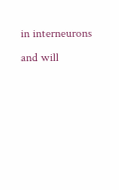in interneurons and will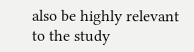also be highly relevant to the study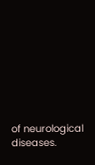of neurological diseases.